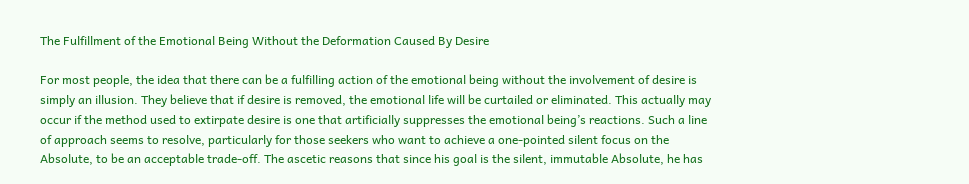The Fulfillment of the Emotional Being Without the Deformation Caused By Desire

For most people, the idea that there can be a fulfilling action of the emotional being without the involvement of desire is simply an illusion. They believe that if desire is removed, the emotional life will be curtailed or eliminated. This actually may occur if the method used to extirpate desire is one that artificially suppresses the emotional being’s reactions. Such a line of approach seems to resolve, particularly for those seekers who want to achieve a one-pointed silent focus on the Absolute, to be an acceptable trade-off. The ascetic reasons that since his goal is the silent, immutable Absolute, he has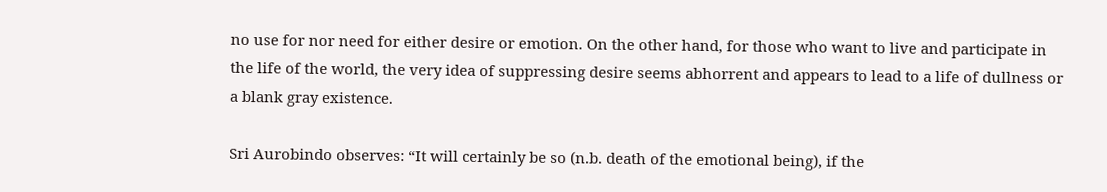no use for nor need for either desire or emotion. On the other hand, for those who want to live and participate in the life of the world, the very idea of suppressing desire seems abhorrent and appears to lead to a life of dullness or a blank gray existence.

Sri Aurobindo observes: “It will certainly be so (n.b. death of the emotional being), if the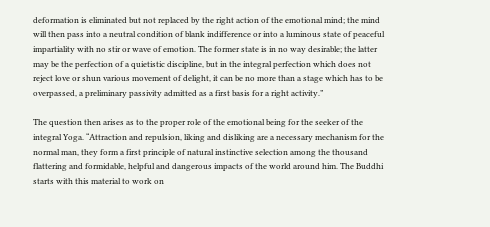deformation is eliminated but not replaced by the right action of the emotional mind; the mind will then pass into a neutral condition of blank indifference or into a luminous state of peaceful impartiality with no stir or wave of emotion. The former state is in no way desirable; the latter may be the perfection of a quietistic discipline, but in the integral perfection which does not reject love or shun various movement of delight, it can be no more than a stage which has to be overpassed, a preliminary passivity admitted as a first basis for a right activity.”

The question then arises as to the proper role of the emotional being for the seeker of the integral Yoga. “Attraction and repulsion, liking and disliking are a necessary mechanism for the normal man, they form a first principle of natural instinctive selection among the thousand flattering and formidable, helpful and dangerous impacts of the world around him. The Buddhi starts with this material to work on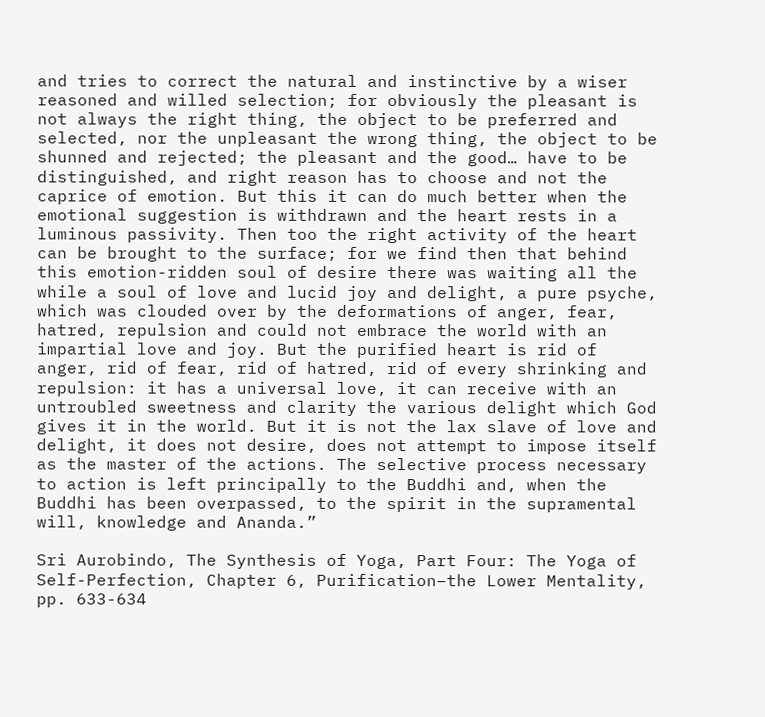and tries to correct the natural and instinctive by a wiser reasoned and willed selection; for obviously the pleasant is not always the right thing, the object to be preferred and selected, nor the unpleasant the wrong thing, the object to be shunned and rejected; the pleasant and the good… have to be distinguished, and right reason has to choose and not the caprice of emotion. But this it can do much better when the emotional suggestion is withdrawn and the heart rests in a luminous passivity. Then too the right activity of the heart can be brought to the surface; for we find then that behind this emotion-ridden soul of desire there was waiting all the while a soul of love and lucid joy and delight, a pure psyche, which was clouded over by the deformations of anger, fear, hatred, repulsion and could not embrace the world with an impartial love and joy. But the purified heart is rid of anger, rid of fear, rid of hatred, rid of every shrinking and repulsion: it has a universal love, it can receive with an untroubled sweetness and clarity the various delight which God gives it in the world. But it is not the lax slave of love and delight, it does not desire, does not attempt to impose itself as the master of the actions. The selective process necessary to action is left principally to the Buddhi and, when the Buddhi has been overpassed, to the spirit in the supramental will, knowledge and Ananda.”

Sri Aurobindo, The Synthesis of Yoga, Part Four: The Yoga of Self-Perfection, Chapter 6, Purification–the Lower Mentality, pp. 633-634